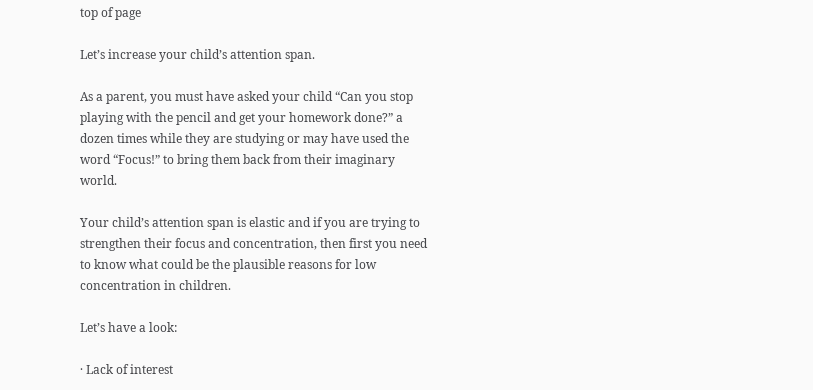top of page

Let’s increase your child’s attention span.

As a parent, you must have asked your child “Can you stop playing with the pencil and get your homework done?” a dozen times while they are studying or may have used the word “Focus!” to bring them back from their imaginary world.

Your child’s attention span is elastic and if you are trying to strengthen their focus and concentration, then first you need to know what could be the plausible reasons for low concentration in children.

Let’s have a look:

· Lack of interest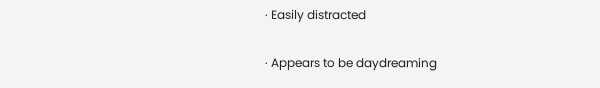· Easily distracted

· Appears to be daydreaming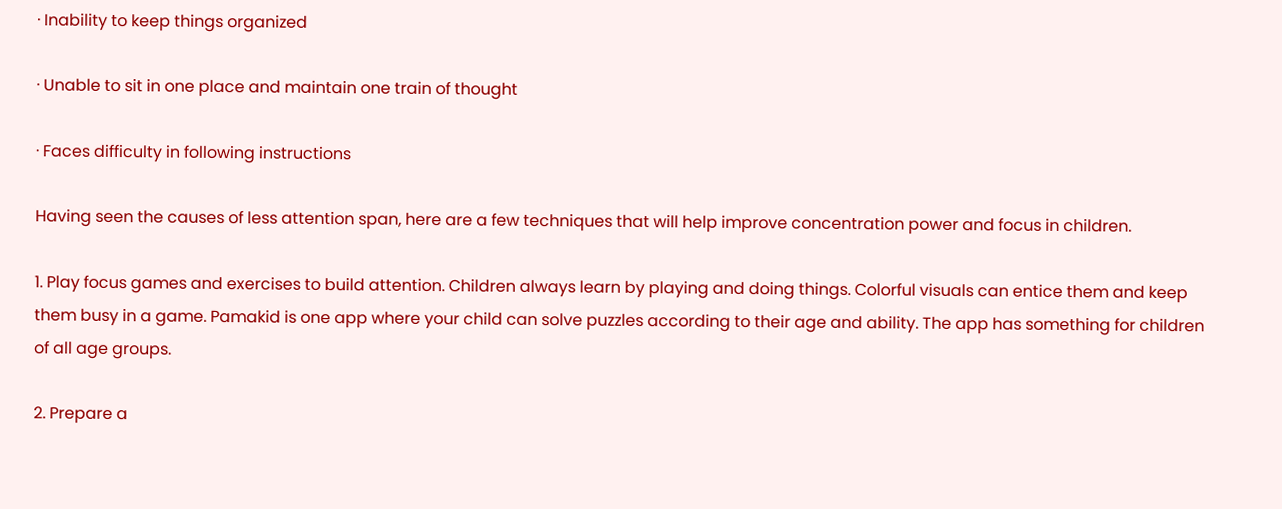· Inability to keep things organized

· Unable to sit in one place and maintain one train of thought

· Faces difficulty in following instructions

Having seen the causes of less attention span, here are a few techniques that will help improve concentration power and focus in children.

1. Play focus games and exercises to build attention. Children always learn by playing and doing things. Colorful visuals can entice them and keep them busy in a game. Pamakid is one app where your child can solve puzzles according to their age and ability. The app has something for children of all age groups.

2. Prepare a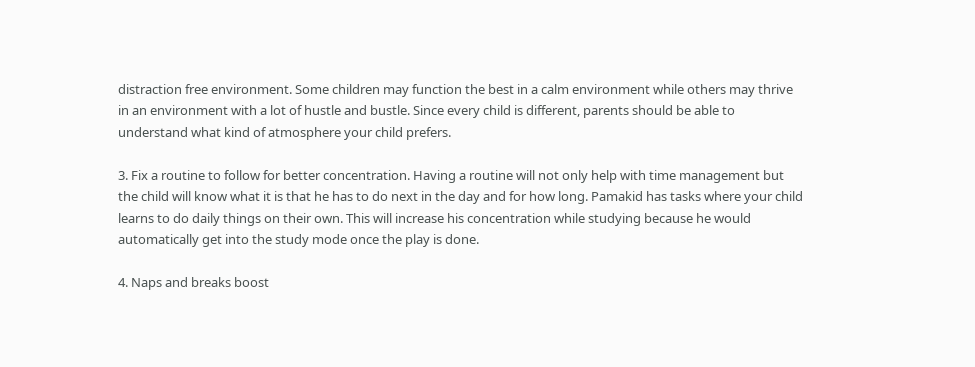distraction free environment. Some children may function the best in a calm environment while others may thrive in an environment with a lot of hustle and bustle. Since every child is different, parents should be able to understand what kind of atmosphere your child prefers.

3. Fix a routine to follow for better concentration. Having a routine will not only help with time management but the child will know what it is that he has to do next in the day and for how long. Pamakid has tasks where your child learns to do daily things on their own. This will increase his concentration while studying because he would automatically get into the study mode once the play is done.

4. Naps and breaks boost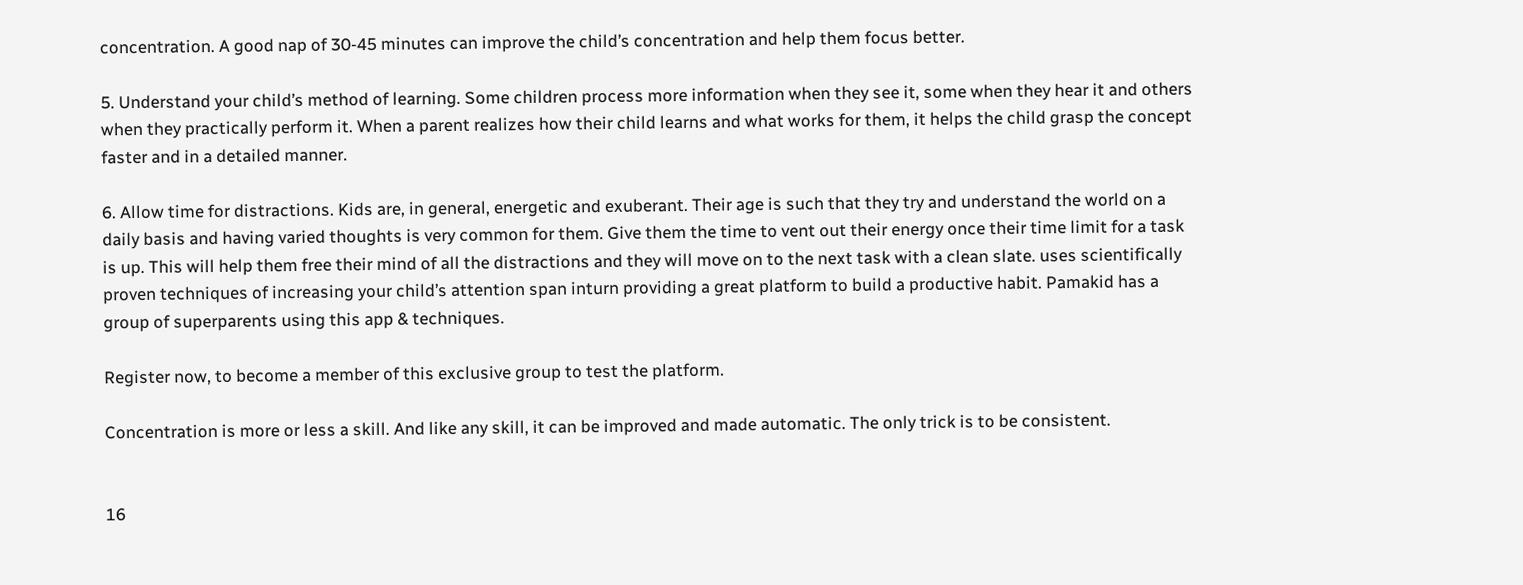concentration. A good nap of 30-45 minutes can improve the child’s concentration and help them focus better.

5. Understand your child’s method of learning. Some children process more information when they see it, some when they hear it and others when they practically perform it. When a parent realizes how their child learns and what works for them, it helps the child grasp the concept faster and in a detailed manner.

6. Allow time for distractions. Kids are, in general, energetic and exuberant. Their age is such that they try and understand the world on a daily basis and having varied thoughts is very common for them. Give them the time to vent out their energy once their time limit for a task is up. This will help them free their mind of all the distractions and they will move on to the next task with a clean slate. uses scientifically proven techniques of increasing your child’s attention span inturn providing a great platform to build a productive habit. Pamakid has a group of superparents using this app & techniques.

Register now, to become a member of this exclusive group to test the platform.

Concentration is more or less a skill. And like any skill, it can be improved and made automatic. The only trick is to be consistent.


16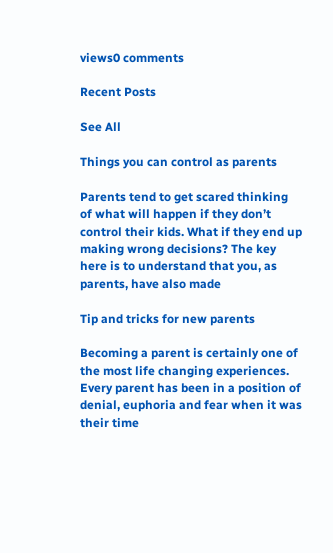views0 comments

Recent Posts

See All

Things you can control as parents

Parents tend to get scared thinking of what will happen if they don’t control their kids. What if they end up making wrong decisions? The key here is to understand that you, as parents, have also made

Tip and tricks for new parents

Becoming a parent is certainly one of the most life changing experiences. Every parent has been in a position of denial, euphoria and fear when it was their time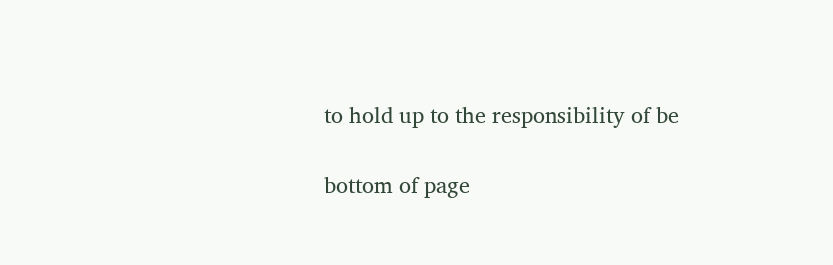to hold up to the responsibility of be

bottom of page